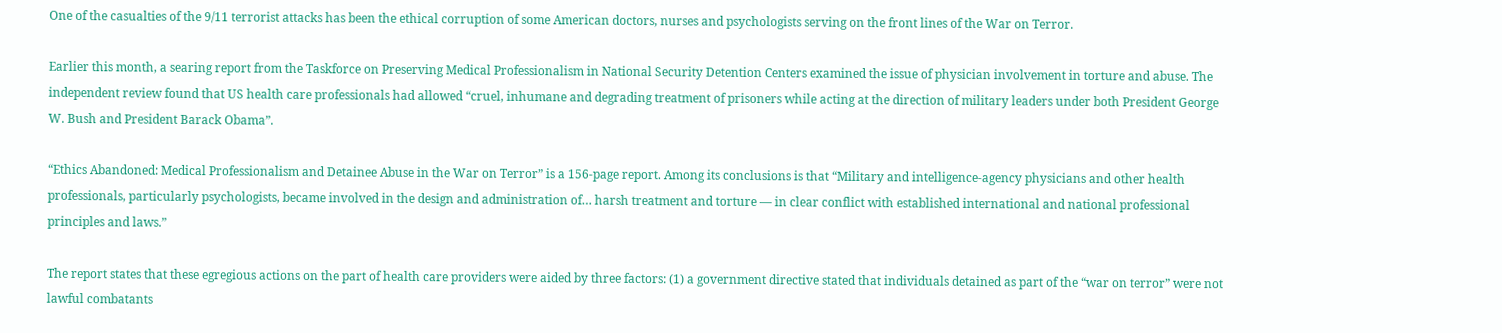One of the casualties of the 9/11 terrorist attacks has been the ethical corruption of some American doctors, nurses and psychologists serving on the front lines of the War on Terror.

Earlier this month, a searing report from the Taskforce on Preserving Medical Professionalism in National Security Detention Centers examined the issue of physician involvement in torture and abuse. The independent review found that US health care professionals had allowed “cruel, inhumane and degrading treatment of prisoners while acting at the direction of military leaders under both President George W. Bush and President Barack Obama”.

“Ethics Abandoned: Medical Professionalism and Detainee Abuse in the War on Terror” is a 156-page report. Among its conclusions is that “Military and intelligence-agency physicians and other health professionals, particularly psychologists, became involved in the design and administration of… harsh treatment and torture — in clear conflict with established international and national professional principles and laws.”

The report states that these egregious actions on the part of health care providers were aided by three factors: (1) a government directive stated that individuals detained as part of the “war on terror” were not lawful combatants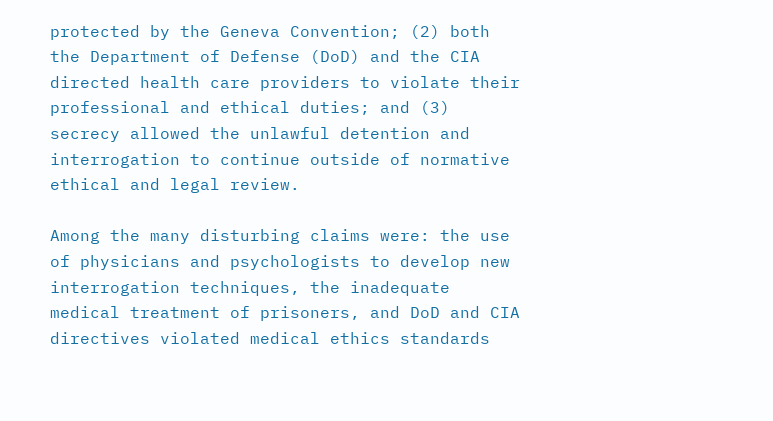protected by the Geneva Convention; (2) both the Department of Defense (DoD) and the CIA directed health care providers to violate their professional and ethical duties; and (3) secrecy allowed the unlawful detention and interrogation to continue outside of normative ethical and legal review.

Among the many disturbing claims were: the use of physicians and psychologists to develop new interrogation techniques, the inadequate medical treatment of prisoners, and DoD and CIA directives violated medical ethics standards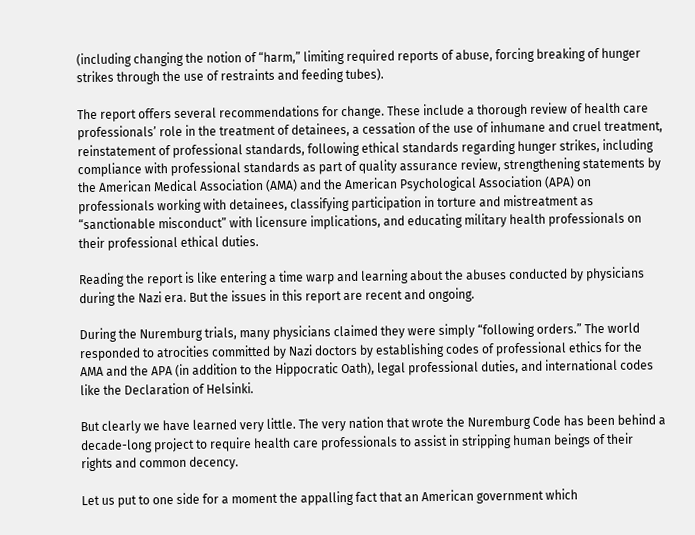(including changing the notion of “harm,” limiting required reports of abuse, forcing breaking of hunger strikes through the use of restraints and feeding tubes).

The report offers several recommendations for change. These include a thorough review of health care professionals’ role in the treatment of detainees, a cessation of the use of inhumane and cruel treatment, reinstatement of professional standards, following ethical standards regarding hunger strikes, including compliance with professional standards as part of quality assurance review, strengthening statements by the American Medical Association (AMA) and the American Psychological Association (APA) on professionals working with detainees, classifying participation in torture and mistreatment as “sanctionable misconduct” with licensure implications, and educating military health professionals on their professional ethical duties.

Reading the report is like entering a time warp and learning about the abuses conducted by physicians during the Nazi era. But the issues in this report are recent and ongoing.

During the Nuremburg trials, many physicians claimed they were simply “following orders.” The world responded to atrocities committed by Nazi doctors by establishing codes of professional ethics for the AMA and the APA (in addition to the Hippocratic Oath), legal professional duties, and international codes like the Declaration of Helsinki.

But clearly we have learned very little. The very nation that wrote the Nuremburg Code has been behind a decade-long project to require health care professionals to assist in stripping human beings of their rights and common decency.

Let us put to one side for a moment the appalling fact that an American government which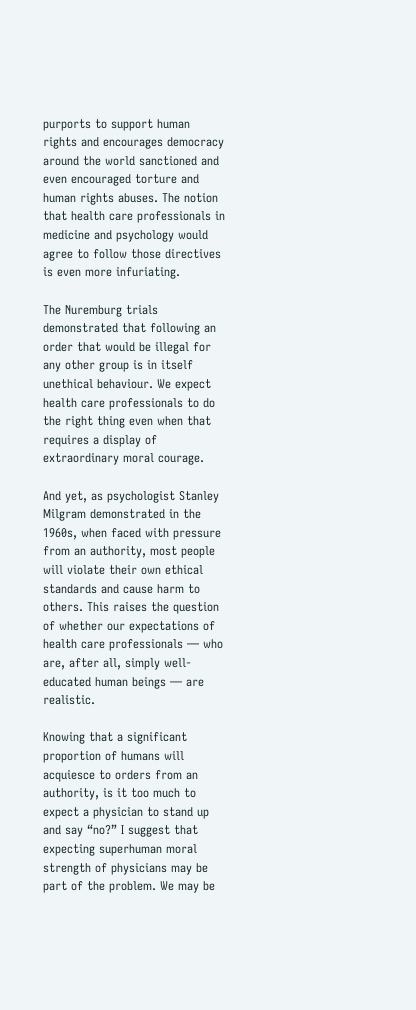purports to support human rights and encourages democracy around the world sanctioned and even encouraged torture and human rights abuses. The notion that health care professionals in medicine and psychology would agree to follow those directives is even more infuriating.

The Nuremburg trials demonstrated that following an order that would be illegal for any other group is in itself unethical behaviour. We expect health care professionals to do the right thing even when that requires a display of extraordinary moral courage.

And yet, as psychologist Stanley Milgram demonstrated in the 1960s, when faced with pressure from an authority, most people will violate their own ethical standards and cause harm to others. This raises the question of whether our expectations of health care professionals — who are, after all, simply well-educated human beings — are realistic.

Knowing that a significant proportion of humans will acquiesce to orders from an authority, is it too much to expect a physician to stand up and say “no?” I suggest that expecting superhuman moral strength of physicians may be part of the problem. We may be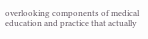overlooking components of medical education and practice that actually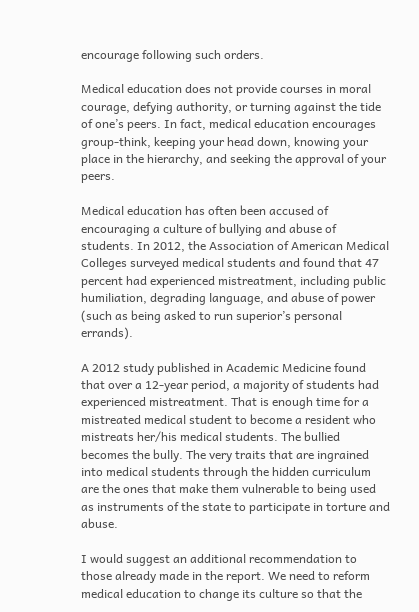encourage following such orders.

Medical education does not provide courses in moral courage, defying authority, or turning against the tide of one’s peers. In fact, medical education encourages group-think, keeping your head down, knowing your place in the hierarchy, and seeking the approval of your peers.

Medical education has often been accused of encouraging a culture of bullying and abuse of students. In 2012, the Association of American Medical Colleges surveyed medical students and found that 47 percent had experienced mistreatment, including public humiliation, degrading language, and abuse of power (such as being asked to run superior’s personal errands).

A 2012 study published in Academic Medicine found that over a 12-year period, a majority of students had experienced mistreatment. That is enough time for a mistreated medical student to become a resident who mistreats her/his medical students. The bullied becomes the bully. The very traits that are ingrained into medical students through the hidden curriculum are the ones that make them vulnerable to being used as instruments of the state to participate in torture and abuse.

I would suggest an additional recommendation to those already made in the report. We need to reform medical education to change its culture so that the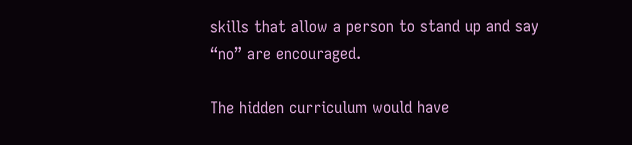skills that allow a person to stand up and say “no” are encouraged.

The hidden curriculum would have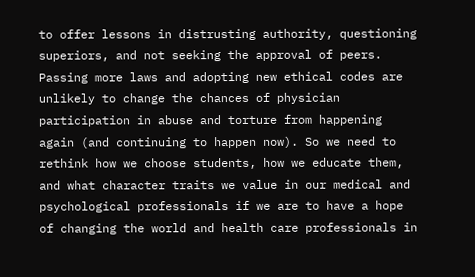to offer lessons in distrusting authority, questioning superiors, and not seeking the approval of peers. Passing more laws and adopting new ethical codes are unlikely to change the chances of physician participation in abuse and torture from happening again (and continuing to happen now). So we need to rethink how we choose students, how we educate them, and what character traits we value in our medical and psychological professionals if we are to have a hope of changing the world and health care professionals in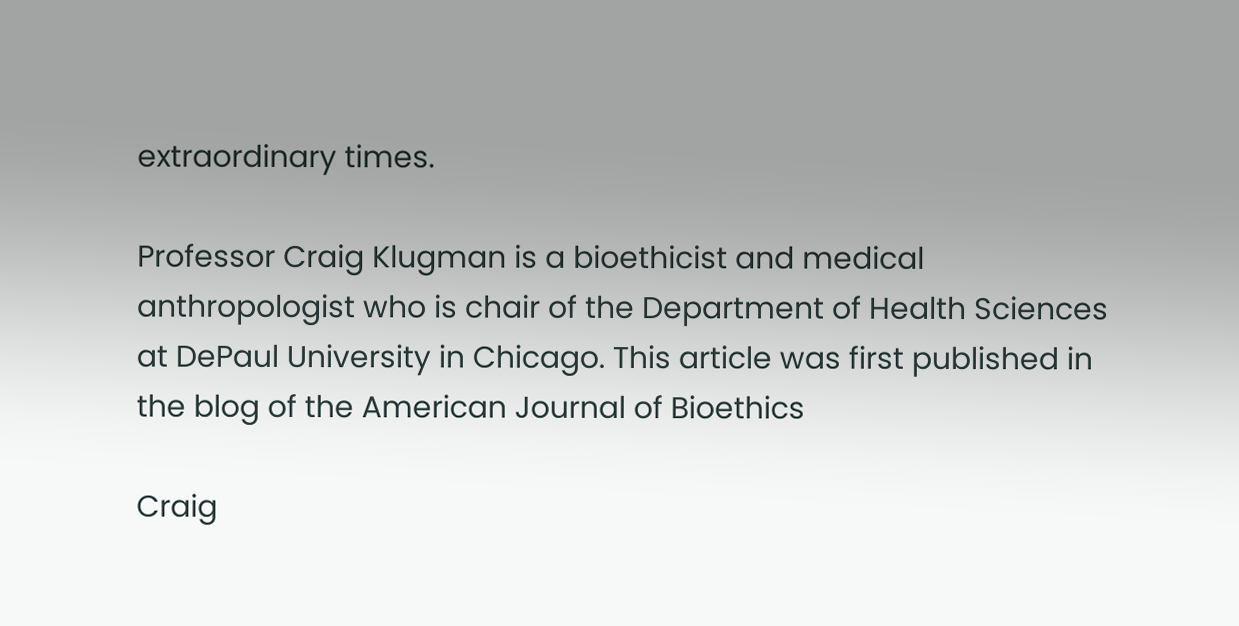extraordinary times.

Professor Craig Klugman is a bioethicist and medical anthropologist who is chair of the Department of Health Sciences at DePaul University in Chicago. This article was first published in the blog of the American Journal of Bioethics

Craig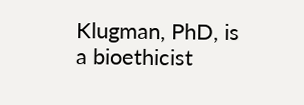Klugman, PhD, is a bioethicist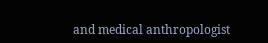and medical anthropologist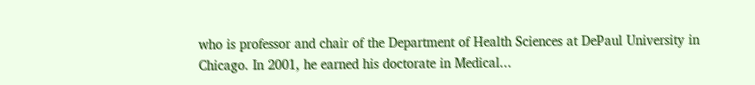who is professor and chair of the Department of Health Sciences at DePaul University in Chicago. In 2001, he earned his doctorate in Medical...